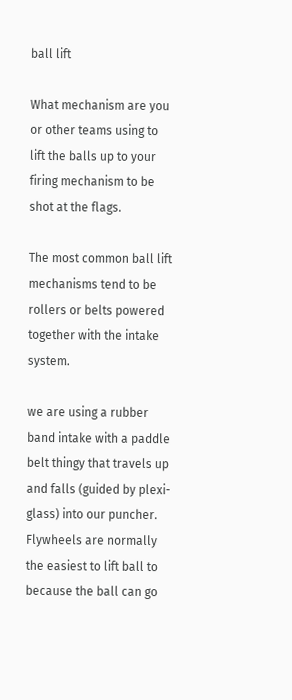ball lift

What mechanism are you or other teams using to lift the balls up to your firing mechanism to be shot at the flags.

The most common ball lift mechanisms tend to be rollers or belts powered together with the intake system.

we are using a rubber band intake with a paddle belt thingy that travels up and falls (guided by plexi-glass) into our puncher. Flywheels are normally the easiest to lift ball to because the ball can go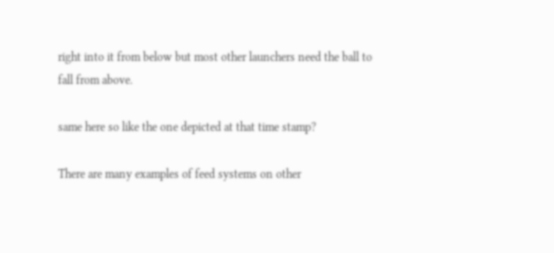right into it from below but most other launchers need the ball to fall from above.

same here so like the one depicted at that time stamp?

There are many examples of feed systems on other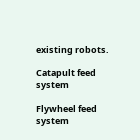existing robots.

Catapult feed system

Flywheel feed system